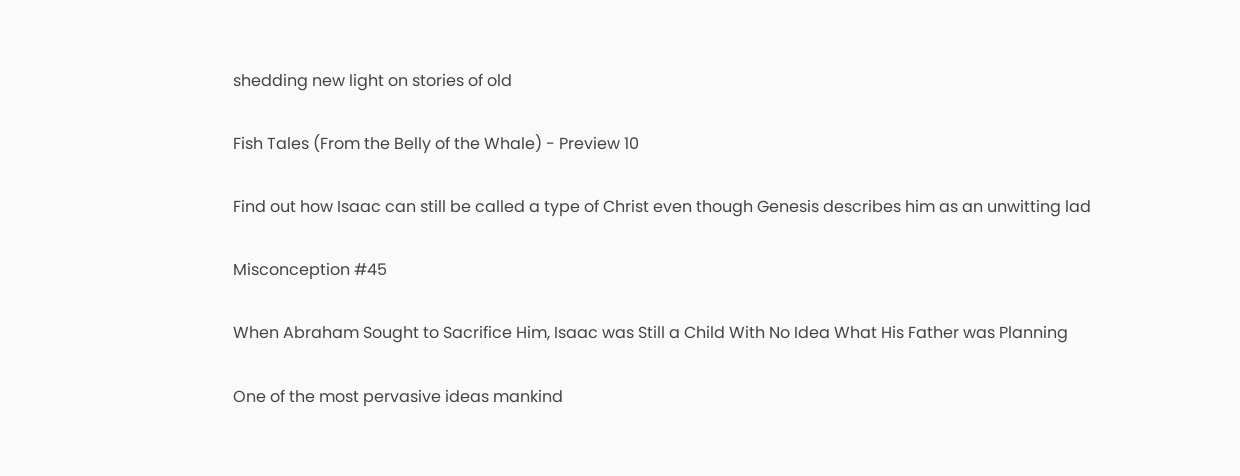shedding new light on stories of old

Fish Tales (From the Belly of the Whale) - Preview 10

Find out how Isaac can still be called a type of Christ even though Genesis describes him as an unwitting lad

Misconception #45

When Abraham Sought to Sacrifice Him, Isaac was Still a Child With No Idea What His Father was Planning

One of the most pervasive ideas mankind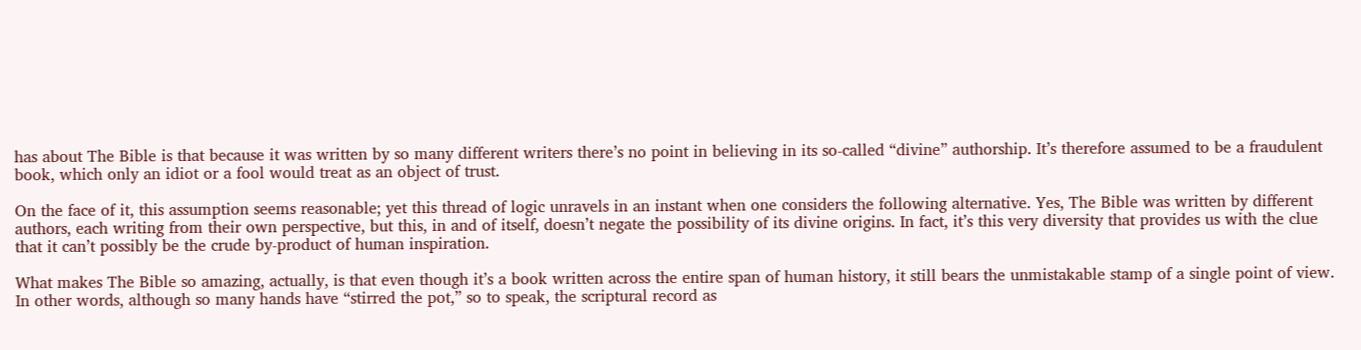has about The Bible is that because it was written by so many different writers there’s no point in believing in its so-called “divine” authorship. It’s therefore assumed to be a fraudulent book, which only an idiot or a fool would treat as an object of trust.

On the face of it, this assumption seems reasonable; yet this thread of logic unravels in an instant when one considers the following alternative. Yes, The Bible was written by different authors, each writing from their own perspective, but this, in and of itself, doesn’t negate the possibility of its divine origins. In fact, it’s this very diversity that provides us with the clue that it can’t possibly be the crude by-product of human inspiration.

What makes The Bible so amazing, actually, is that even though it’s a book written across the entire span of human history, it still bears the unmistakable stamp of a single point of view. In other words, although so many hands have “stirred the pot,” so to speak, the scriptural record as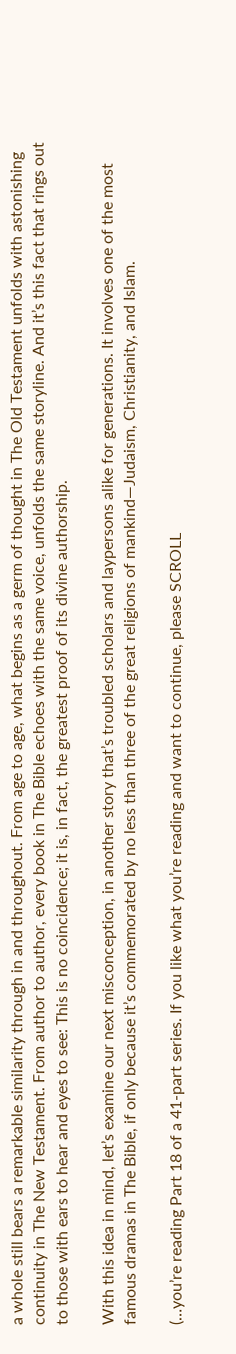a whole still bears a remarkable similarity through in and throughout. From age to age, what begins as a germ of thought in The Old Testament unfolds with astonishing continuity in The New Testament. From author to author, every book in The Bible echoes with the same voice, unfolds the same storyline. And it’s this fact that rings out to those with ears to hear and eyes to see: This is no coincidence; it is, in fact, the greatest proof of its divine authorship.

With this idea in mind, let’s examine our next misconception, in another story that’s troubled scholars and laypersons alike for generations. It involves one of the most famous dramas in The Bible, if only because it’s commemorated by no less than three of the great religions of mankind—Judaism, Christianity, and Islam.

(…you’re reading Part 18 of a 41-part series. If you like what you’re reading and want to continue, please SCROLL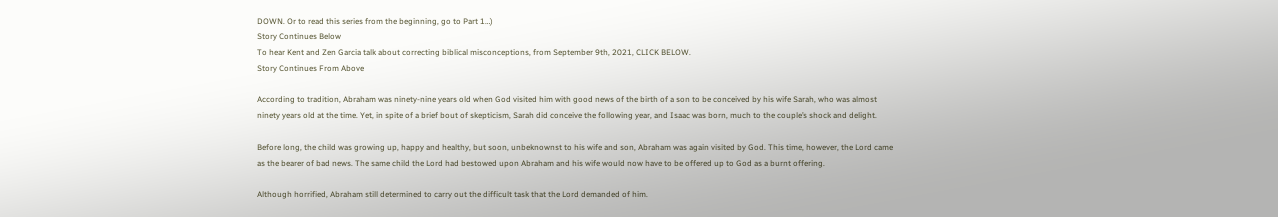DOWN. Or to read this series from the beginning, go to Part 1…)
Story Continues Below
To hear Kent and Zen Garcia talk about correcting biblical misconceptions, from September 9th, 2021, CLICK BELOW.
Story Continues From Above

According to tradition, Abraham was ninety-nine years old when God visited him with good news of the birth of a son to be conceived by his wife Sarah, who was almost ninety years old at the time. Yet, in spite of a brief bout of skepticism, Sarah did conceive the following year, and Isaac was born, much to the couple’s shock and delight.

Before long, the child was growing up, happy and healthy, but soon, unbeknownst to his wife and son, Abraham was again visited by God. This time, however, the Lord came as the bearer of bad news. The same child the Lord had bestowed upon Abraham and his wife would now have to be offered up to God as a burnt offering.

Although horrified, Abraham still determined to carry out the difficult task that the Lord demanded of him.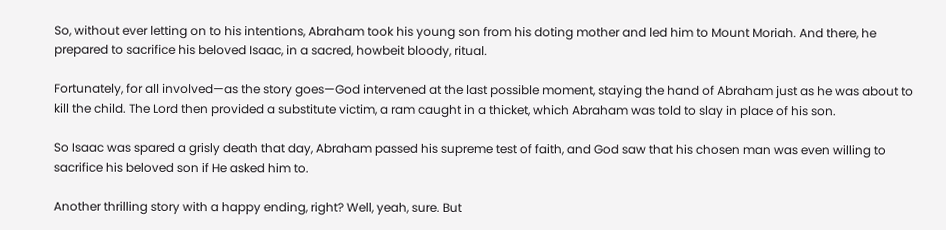So, without ever letting on to his intentions, Abraham took his young son from his doting mother and led him to Mount Moriah. And there, he prepared to sacrifice his beloved Isaac, in a sacred, howbeit bloody, ritual.

Fortunately, for all involved—as the story goes—God intervened at the last possible moment, staying the hand of Abraham just as he was about to kill the child. The Lord then provided a substitute victim, a ram caught in a thicket, which Abraham was told to slay in place of his son.

So Isaac was spared a grisly death that day, Abraham passed his supreme test of faith, and God saw that his chosen man was even willing to sacrifice his beloved son if He asked him to.

Another thrilling story with a happy ending, right? Well, yeah, sure. But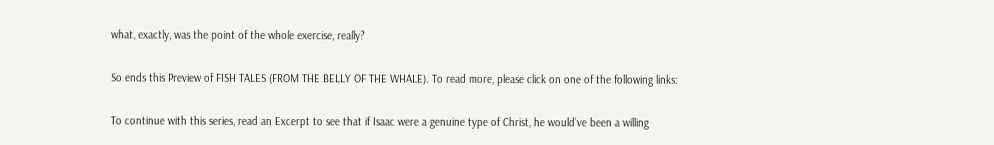what, exactly, was the point of the whole exercise, really?

So ends this Preview of FISH TALES (FROM THE BELLY OF THE WHALE). To read more, please click on one of the following links:

To continue with this series, read an Excerpt to see that if Isaac were a genuine type of Christ, he would’ve been a willing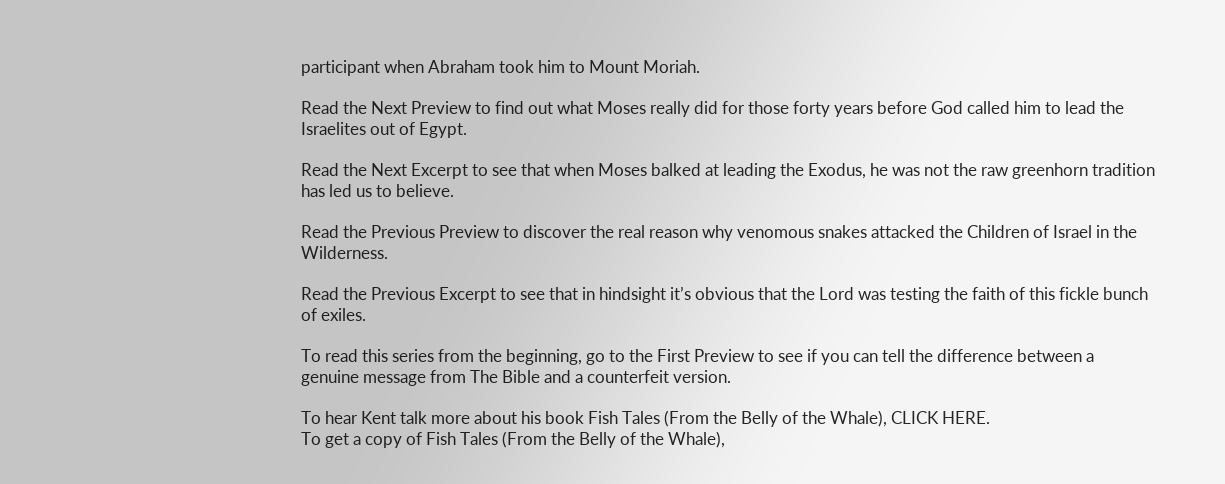participant when Abraham took him to Mount Moriah.

Read the Next Preview to find out what Moses really did for those forty years before God called him to lead the Israelites out of Egypt.

Read the Next Excerpt to see that when Moses balked at leading the Exodus, he was not the raw greenhorn tradition has led us to believe.

Read the Previous Preview to discover the real reason why venomous snakes attacked the Children of Israel in the Wilderness.

Read the Previous Excerpt to see that in hindsight it’s obvious that the Lord was testing the faith of this fickle bunch of exiles.

To read this series from the beginning, go to the First Preview to see if you can tell the difference between a genuine message from The Bible and a counterfeit version.

To hear Kent talk more about his book Fish Tales (From the Belly of the Whale), CLICK HERE.
To get a copy of Fish Tales (From the Belly of the Whale),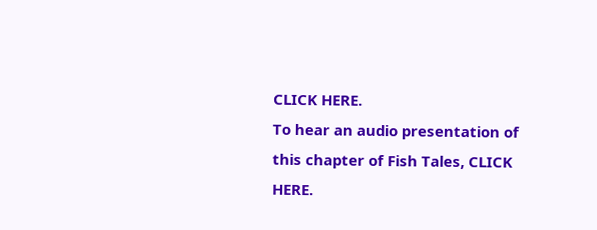CLICK HERE.
To hear an audio presentation of this chapter of Fish Tales, CLICK HERE.